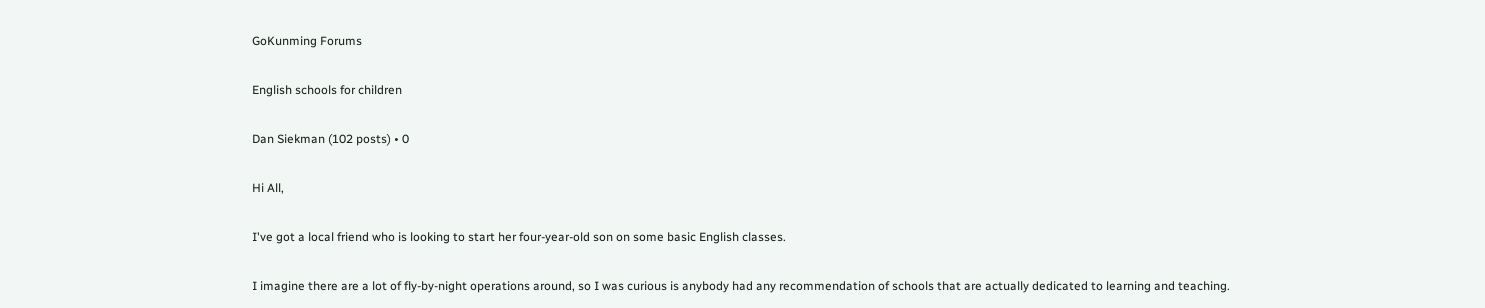GoKunming Forums

English schools for children

Dan Siekman (102 posts) • 0

Hi All,

I've got a local friend who is looking to start her four-year-old son on some basic English classes.

I imagine there are a lot of fly-by-night operations around, so I was curious is anybody had any recommendation of schools that are actually dedicated to learning and teaching.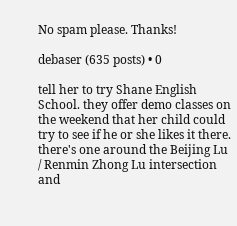No spam please. Thanks!

debaser (635 posts) • 0

tell her to try Shane English School. they offer demo classes on the weekend that her child could try to see if he or she likes it there. there's one around the Beijing Lu / Renmin Zhong Lu intersection and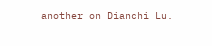another on Dianchi Lu.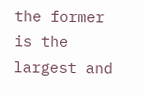the former is the largest and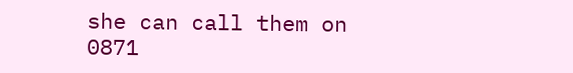she can call them on 0871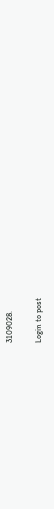3109028.

Login to post